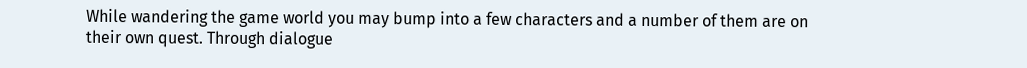While wandering the game world you may bump into a few characters and a number of them are on their own quest. Through dialogue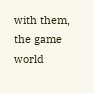with them, the game world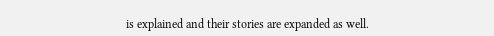is explained and their stories are expanded as well.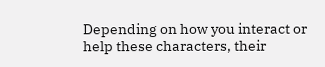Depending on how you interact or help these characters, their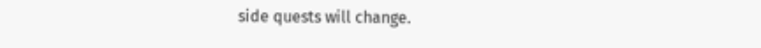side quests will change.